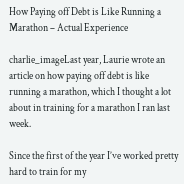How Paying off Debt is Like Running a Marathon – Actual Experience

charlie_imageLast year, Laurie wrote an article on how paying off debt is like running a marathon, which I thought a lot about in training for a marathon I ran last week.

Since the first of the year I’ve worked pretty hard to train for my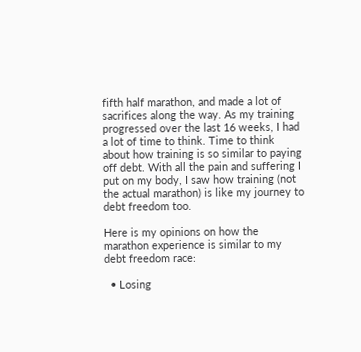fifth half marathon, and made a lot of sacrifices along the way. As my training progressed over the last 16 weeks, I had a lot of time to think. Time to think about how training is so similar to paying off debt. With all the pain and suffering I put on my body, I saw how training (not the actual marathon) is like my journey to debt freedom too.

Here is my opinions on how the marathon experience is similar to my debt freedom race:

  • Losing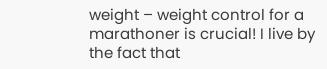weight – weight control for a marathoner is crucial! I live by the fact that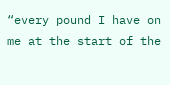“every pound I have on me at the start of the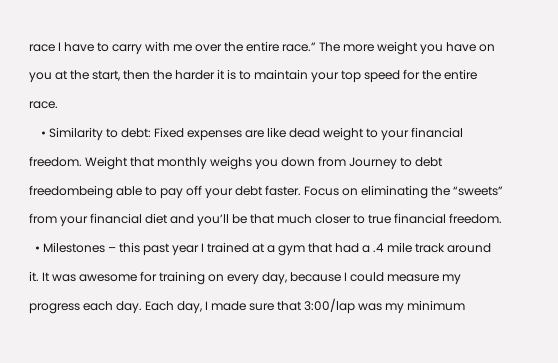race I have to carry with me over the entire race.” The more weight you have on you at the start, then the harder it is to maintain your top speed for the entire race.
    • Similarity to debt: Fixed expenses are like dead weight to your financial freedom. Weight that monthly weighs you down from Journey to debt freedombeing able to pay off your debt faster. Focus on eliminating the “sweets” from your financial diet and you’ll be that much closer to true financial freedom.
  • Milestones – this past year I trained at a gym that had a .4 mile track around it. It was awesome for training on every day, because I could measure my progress each day. Each day, I made sure that 3:00/lap was my minimum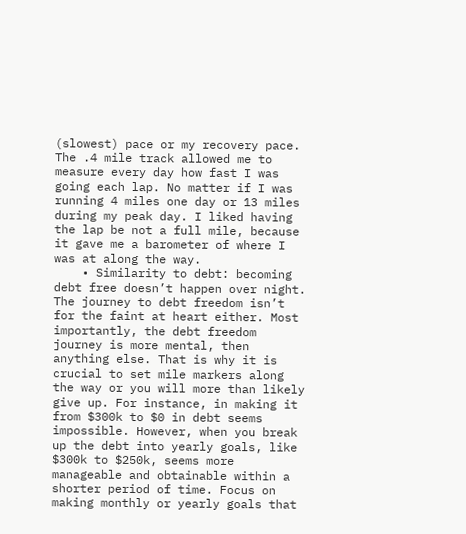(slowest) pace or my recovery pace. The .4 mile track allowed me to measure every day how fast I was going each lap. No matter if I was running 4 miles one day or 13 miles during my peak day. I liked having the lap be not a full mile, because it gave me a barometer of where I was at along the way.
    • Similarity to debt: becoming debt free doesn’t happen over night. The journey to debt freedom isn’t for the faint at heart either. Most importantly, the debt freedom journey is more mental, then anything else. That is why it is crucial to set mile markers along the way or you will more than likely give up. For instance, in making it from $300k to $0 in debt seems impossible. However, when you break up the debt into yearly goals, like $300k to $250k, seems more manageable and obtainable within a shorter period of time. Focus on making monthly or yearly goals that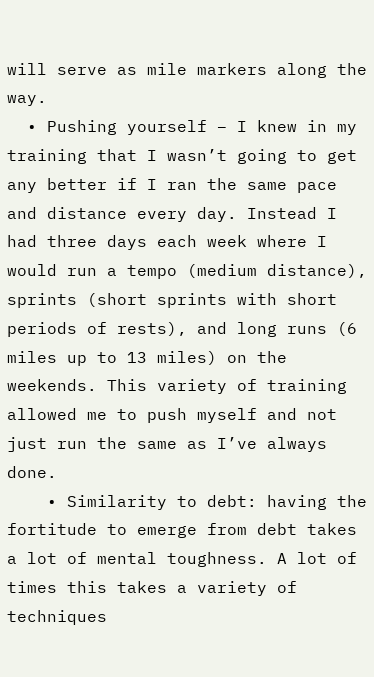will serve as mile markers along the way.
  • Pushing yourself – I knew in my training that I wasn’t going to get any better if I ran the same pace and distance every day. Instead I had three days each week where I would run a tempo (medium distance), sprints (short sprints with short periods of rests), and long runs (6 miles up to 13 miles) on the weekends. This variety of training allowed me to push myself and not just run the same as I’ve always done.
    • Similarity to debt: having the fortitude to emerge from debt takes a lot of mental toughness. A lot of times this takes a variety of techniques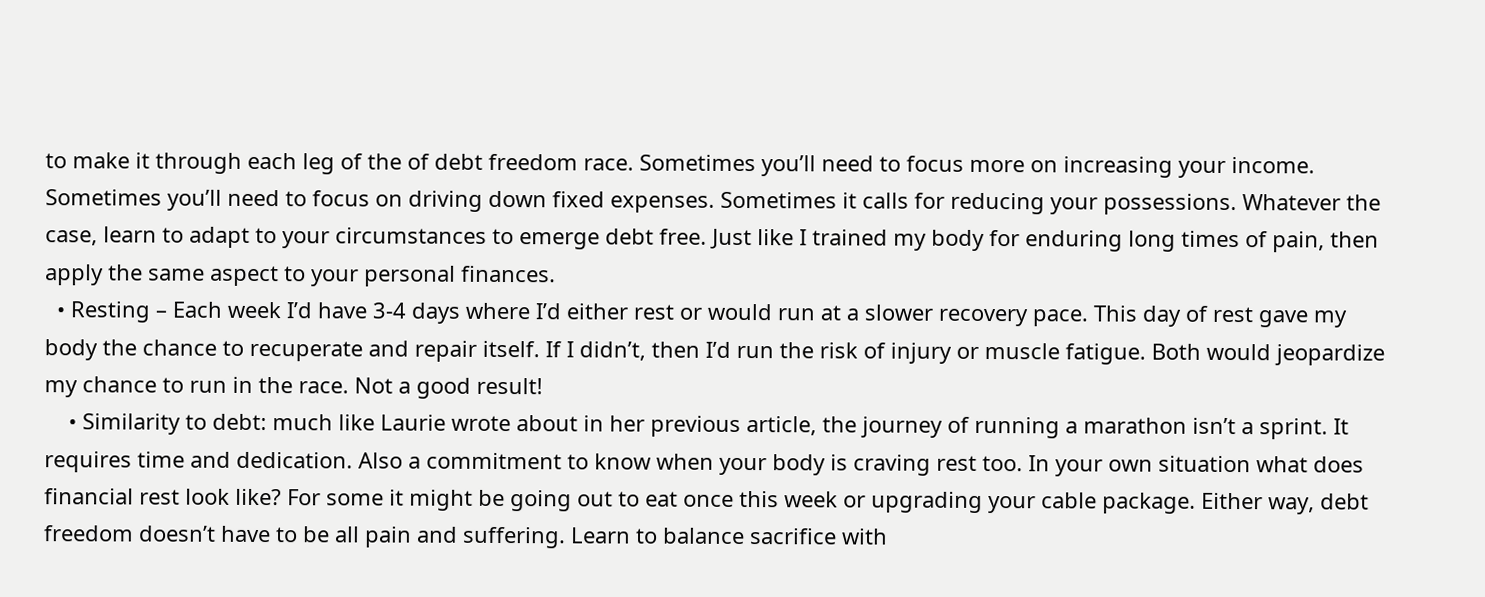to make it through each leg of the of debt freedom race. Sometimes you’ll need to focus more on increasing your income. Sometimes you’ll need to focus on driving down fixed expenses. Sometimes it calls for reducing your possessions. Whatever the case, learn to adapt to your circumstances to emerge debt free. Just like I trained my body for enduring long times of pain, then apply the same aspect to your personal finances.
  • Resting – Each week I’d have 3-4 days where I’d either rest or would run at a slower recovery pace. This day of rest gave my body the chance to recuperate and repair itself. If I didn’t, then I’d run the risk of injury or muscle fatigue. Both would jeopardize my chance to run in the race. Not a good result!
    • Similarity to debt: much like Laurie wrote about in her previous article, the journey of running a marathon isn’t a sprint. It requires time and dedication. Also a commitment to know when your body is craving rest too. In your own situation what does financial rest look like? For some it might be going out to eat once this week or upgrading your cable package. Either way, debt freedom doesn’t have to be all pain and suffering. Learn to balance sacrifice with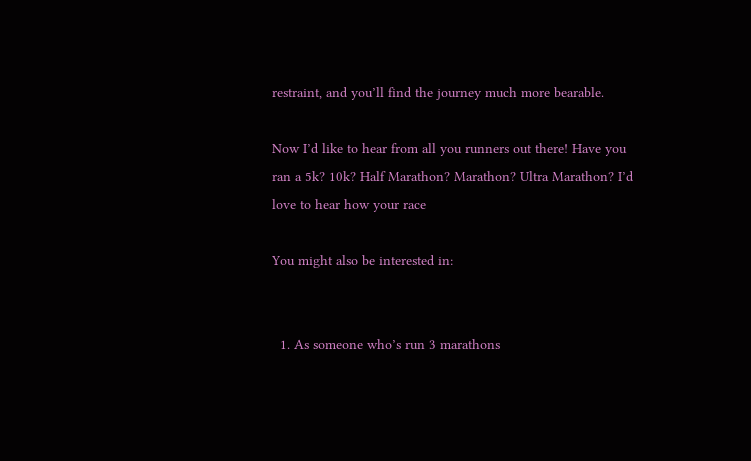restraint, and you’ll find the journey much more bearable.

Now I’d like to hear from all you runners out there! Have you ran a 5k? 10k? Half Marathon? Marathon? Ultra Marathon? I’d love to hear how your race

You might also be interested in:


  1. As someone who’s run 3 marathons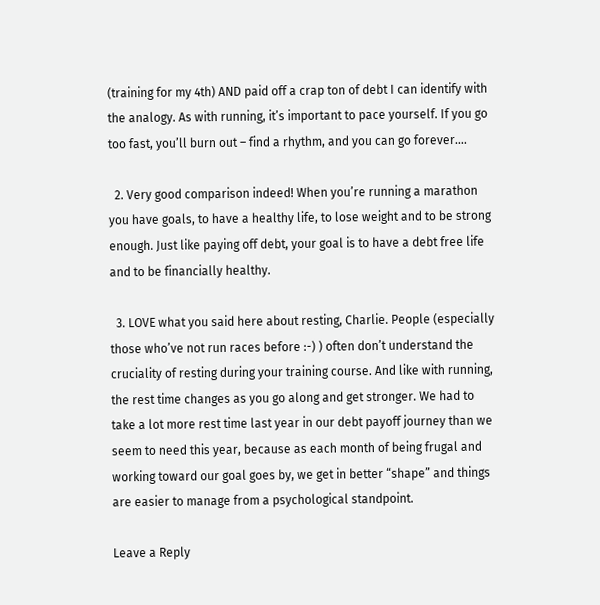(training for my 4th) AND paid off a crap ton of debt I can identify with the analogy. As with running, it’s important to pace yourself. If you go too fast, you’ll burn out – find a rhythm, and you can go forever….

  2. Very good comparison indeed! When you’re running a marathon you have goals, to have a healthy life, to lose weight and to be strong enough. Just like paying off debt, your goal is to have a debt free life and to be financially healthy.

  3. LOVE what you said here about resting, Charlie. People (especially those who’ve not run races before :-) ) often don’t understand the cruciality of resting during your training course. And like with running, the rest time changes as you go along and get stronger. We had to take a lot more rest time last year in our debt payoff journey than we seem to need this year, because as each month of being frugal and working toward our goal goes by, we get in better “shape” and things are easier to manage from a psychological standpoint.

Leave a Reply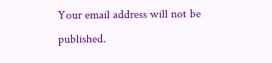Your email address will not be published.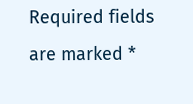Required fields are marked *